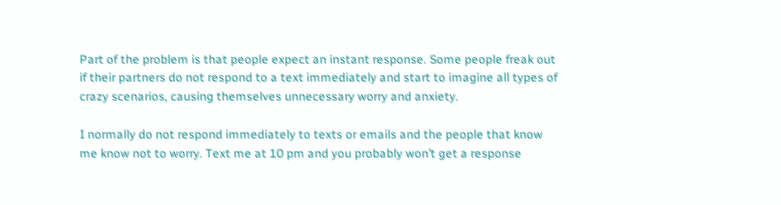Part of the problem is that people expect an instant response. Some people freak out if their partners do not respond to a text immediately and start to imagine all types of crazy scenarios, causing themselves unnecessary worry and anxiety.

I normally do not respond immediately to texts or emails and the people that know me know not to worry. Text me at 10 pm and you probably won’t get a response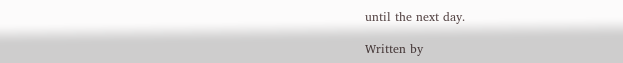until the next day.

Written by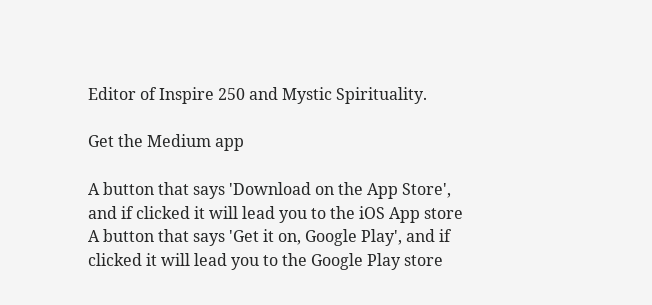Editor of Inspire 250 and Mystic Spirituality.

Get the Medium app

A button that says 'Download on the App Store', and if clicked it will lead you to the iOS App store
A button that says 'Get it on, Google Play', and if clicked it will lead you to the Google Play store